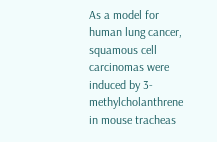As a model for human lung cancer, squamous cell carcinomas were induced by 3-methylcholanthrene in mouse tracheas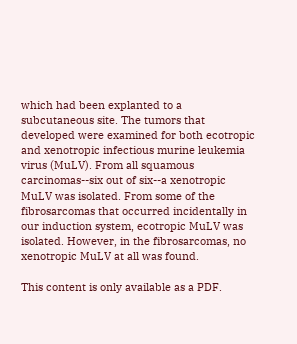which had been explanted to a subcutaneous site. The tumors that developed were examined for both ecotropic and xenotropic infectious murine leukemia virus (MuLV). From all squamous carcinomas--six out of six--a xenotropic MuLV was isolated. From some of the fibrosarcomas that occurred incidentally in our induction system, ecotropic MuLV was isolated. However, in the fibrosarcomas, no xenotropic MuLV at all was found.

This content is only available as a PDF.